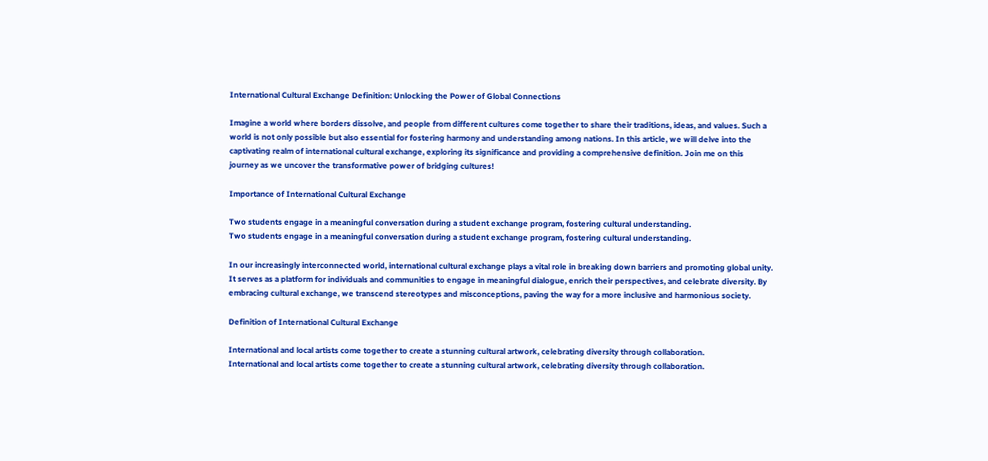International Cultural Exchange Definition: Unlocking the Power of Global Connections

Imagine a world where borders dissolve, and people from different cultures come together to share their traditions, ideas, and values. Such a world is not only possible but also essential for fostering harmony and understanding among nations. In this article, we will delve into the captivating realm of international cultural exchange, exploring its significance and providing a comprehensive definition. Join me on this journey as we uncover the transformative power of bridging cultures!

Importance of International Cultural Exchange

Two students engage in a meaningful conversation during a student exchange program, fostering cultural understanding.
Two students engage in a meaningful conversation during a student exchange program, fostering cultural understanding.

In our increasingly interconnected world, international cultural exchange plays a vital role in breaking down barriers and promoting global unity. It serves as a platform for individuals and communities to engage in meaningful dialogue, enrich their perspectives, and celebrate diversity. By embracing cultural exchange, we transcend stereotypes and misconceptions, paving the way for a more inclusive and harmonious society.

Definition of International Cultural Exchange

International and local artists come together to create a stunning cultural artwork, celebrating diversity through collaboration.
International and local artists come together to create a stunning cultural artwork, celebrating diversity through collaboration.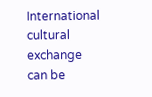International cultural exchange can be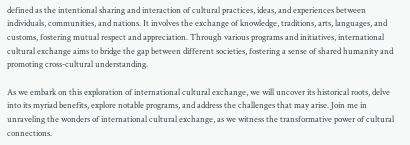defined as the intentional sharing and interaction of cultural practices, ideas, and experiences between individuals, communities, and nations. It involves the exchange of knowledge, traditions, arts, languages, and customs, fostering mutual respect and appreciation. Through various programs and initiatives, international cultural exchange aims to bridge the gap between different societies, fostering a sense of shared humanity and promoting cross-cultural understanding.

As we embark on this exploration of international cultural exchange, we will uncover its historical roots, delve into its myriad benefits, explore notable programs, and address the challenges that may arise. Join me in unraveling the wonders of international cultural exchange, as we witness the transformative power of cultural connections.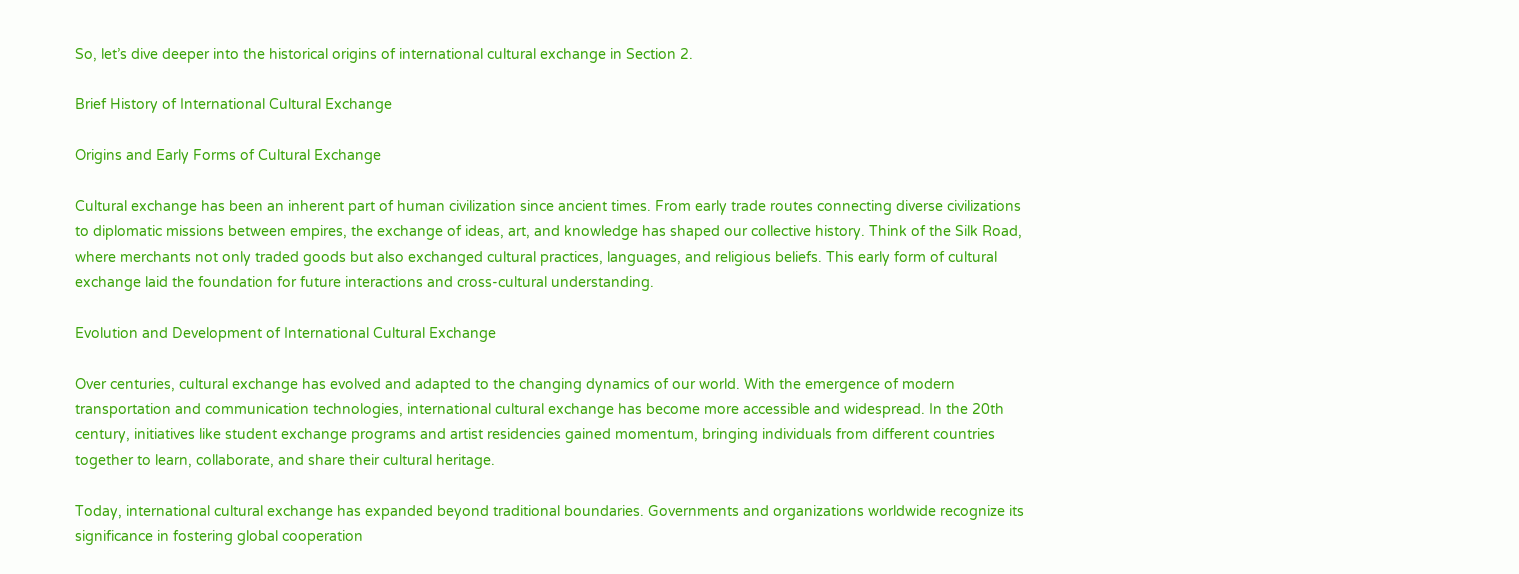So, let’s dive deeper into the historical origins of international cultural exchange in Section 2.

Brief History of International Cultural Exchange

Origins and Early Forms of Cultural Exchange

Cultural exchange has been an inherent part of human civilization since ancient times. From early trade routes connecting diverse civilizations to diplomatic missions between empires, the exchange of ideas, art, and knowledge has shaped our collective history. Think of the Silk Road, where merchants not only traded goods but also exchanged cultural practices, languages, and religious beliefs. This early form of cultural exchange laid the foundation for future interactions and cross-cultural understanding.

Evolution and Development of International Cultural Exchange

Over centuries, cultural exchange has evolved and adapted to the changing dynamics of our world. With the emergence of modern transportation and communication technologies, international cultural exchange has become more accessible and widespread. In the 20th century, initiatives like student exchange programs and artist residencies gained momentum, bringing individuals from different countries together to learn, collaborate, and share their cultural heritage.

Today, international cultural exchange has expanded beyond traditional boundaries. Governments and organizations worldwide recognize its significance in fostering global cooperation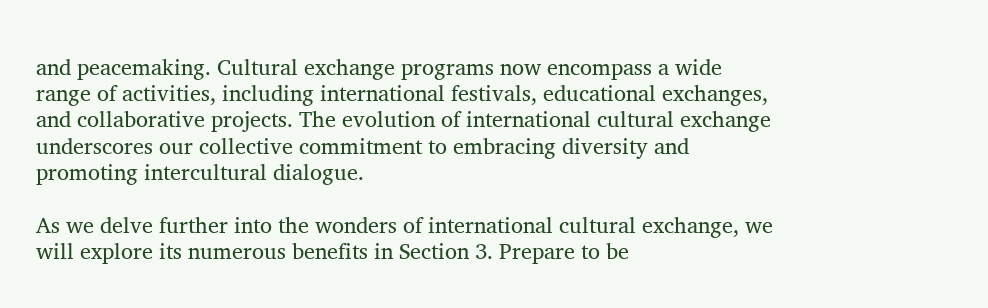and peacemaking. Cultural exchange programs now encompass a wide range of activities, including international festivals, educational exchanges, and collaborative projects. The evolution of international cultural exchange underscores our collective commitment to embracing diversity and promoting intercultural dialogue.

As we delve further into the wonders of international cultural exchange, we will explore its numerous benefits in Section 3. Prepare to be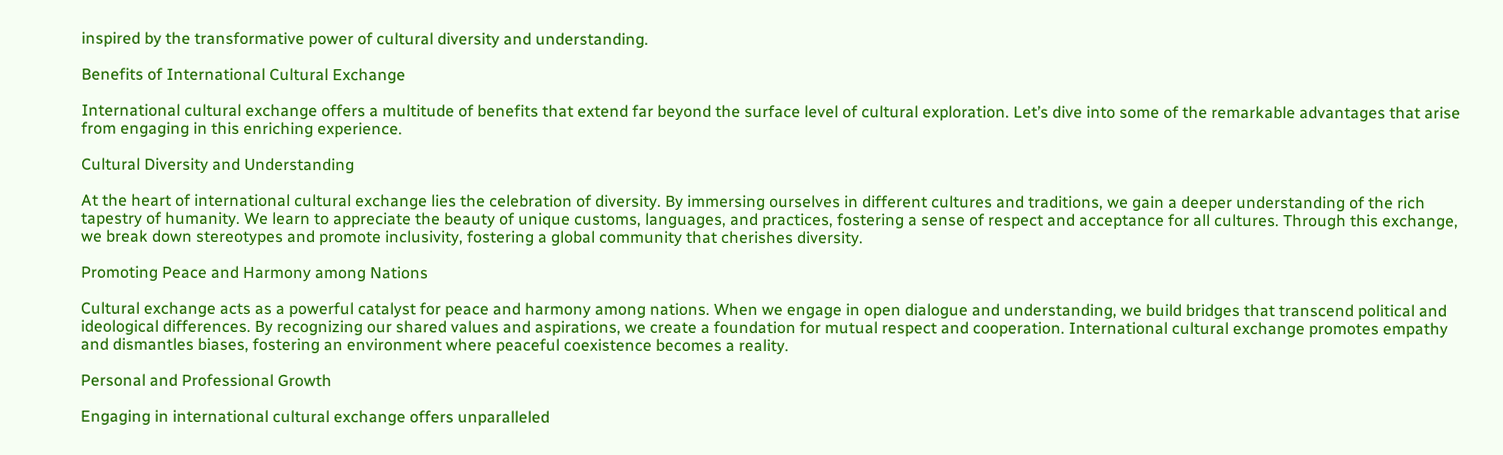inspired by the transformative power of cultural diversity and understanding.

Benefits of International Cultural Exchange

International cultural exchange offers a multitude of benefits that extend far beyond the surface level of cultural exploration. Let’s dive into some of the remarkable advantages that arise from engaging in this enriching experience.

Cultural Diversity and Understanding

At the heart of international cultural exchange lies the celebration of diversity. By immersing ourselves in different cultures and traditions, we gain a deeper understanding of the rich tapestry of humanity. We learn to appreciate the beauty of unique customs, languages, and practices, fostering a sense of respect and acceptance for all cultures. Through this exchange, we break down stereotypes and promote inclusivity, fostering a global community that cherishes diversity.

Promoting Peace and Harmony among Nations

Cultural exchange acts as a powerful catalyst for peace and harmony among nations. When we engage in open dialogue and understanding, we build bridges that transcend political and ideological differences. By recognizing our shared values and aspirations, we create a foundation for mutual respect and cooperation. International cultural exchange promotes empathy and dismantles biases, fostering an environment where peaceful coexistence becomes a reality.

Personal and Professional Growth

Engaging in international cultural exchange offers unparalleled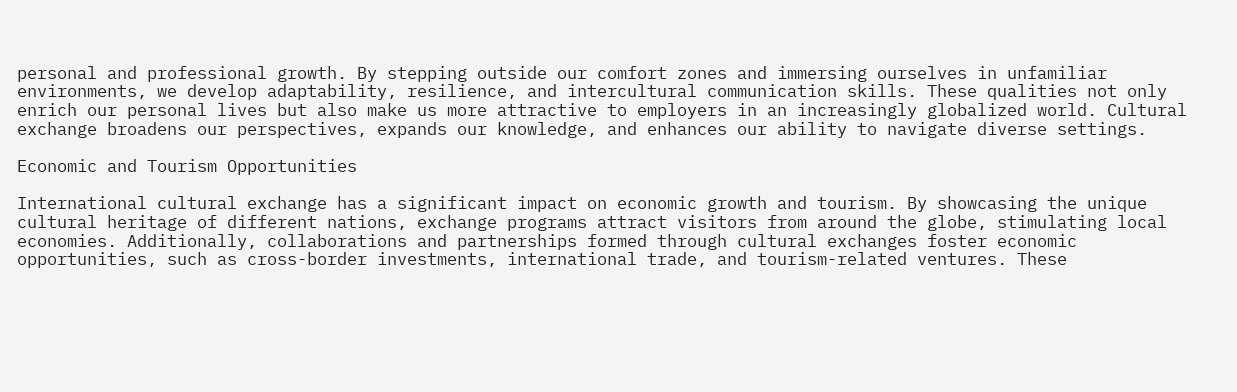personal and professional growth. By stepping outside our comfort zones and immersing ourselves in unfamiliar environments, we develop adaptability, resilience, and intercultural communication skills. These qualities not only enrich our personal lives but also make us more attractive to employers in an increasingly globalized world. Cultural exchange broadens our perspectives, expands our knowledge, and enhances our ability to navigate diverse settings.

Economic and Tourism Opportunities

International cultural exchange has a significant impact on economic growth and tourism. By showcasing the unique cultural heritage of different nations, exchange programs attract visitors from around the globe, stimulating local economies. Additionally, collaborations and partnerships formed through cultural exchanges foster economic opportunities, such as cross-border investments, international trade, and tourism-related ventures. These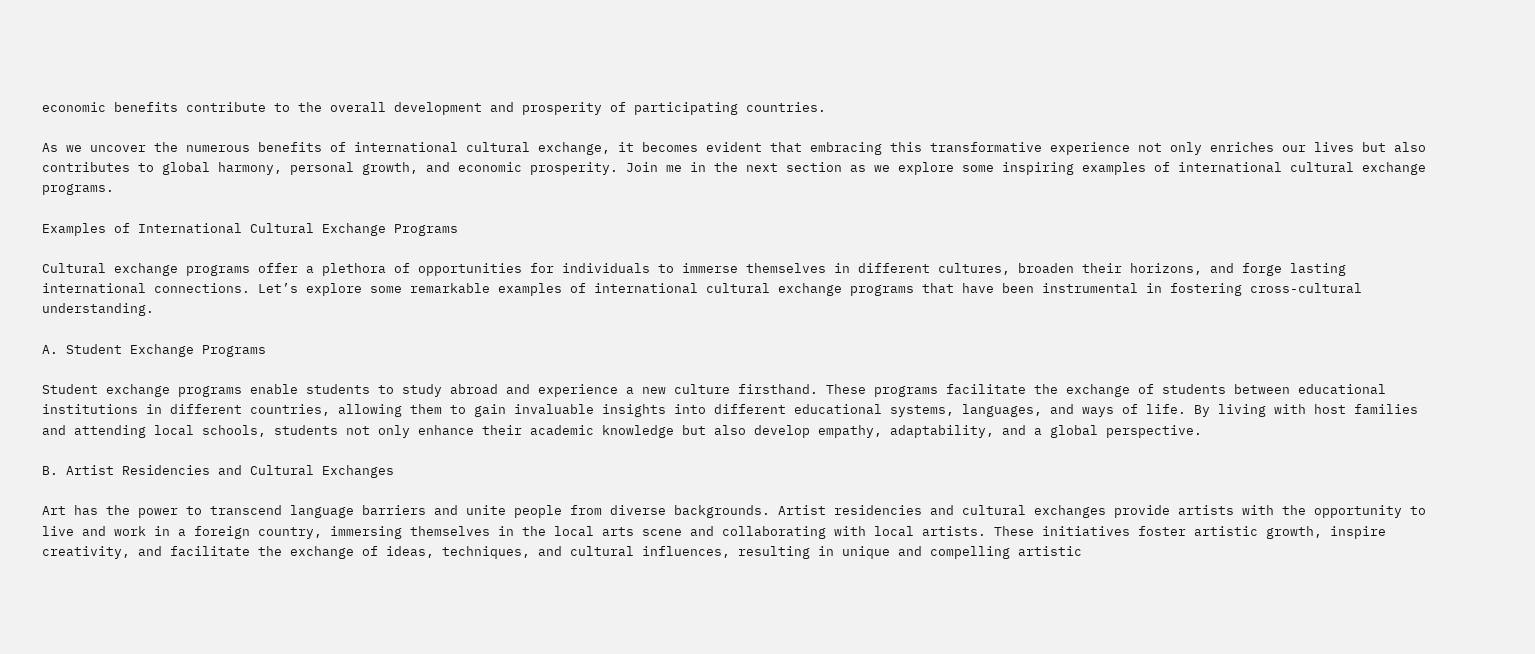economic benefits contribute to the overall development and prosperity of participating countries.

As we uncover the numerous benefits of international cultural exchange, it becomes evident that embracing this transformative experience not only enriches our lives but also contributes to global harmony, personal growth, and economic prosperity. Join me in the next section as we explore some inspiring examples of international cultural exchange programs.

Examples of International Cultural Exchange Programs

Cultural exchange programs offer a plethora of opportunities for individuals to immerse themselves in different cultures, broaden their horizons, and forge lasting international connections. Let’s explore some remarkable examples of international cultural exchange programs that have been instrumental in fostering cross-cultural understanding.

A. Student Exchange Programs

Student exchange programs enable students to study abroad and experience a new culture firsthand. These programs facilitate the exchange of students between educational institutions in different countries, allowing them to gain invaluable insights into different educational systems, languages, and ways of life. By living with host families and attending local schools, students not only enhance their academic knowledge but also develop empathy, adaptability, and a global perspective.

B. Artist Residencies and Cultural Exchanges

Art has the power to transcend language barriers and unite people from diverse backgrounds. Artist residencies and cultural exchanges provide artists with the opportunity to live and work in a foreign country, immersing themselves in the local arts scene and collaborating with local artists. These initiatives foster artistic growth, inspire creativity, and facilitate the exchange of ideas, techniques, and cultural influences, resulting in unique and compelling artistic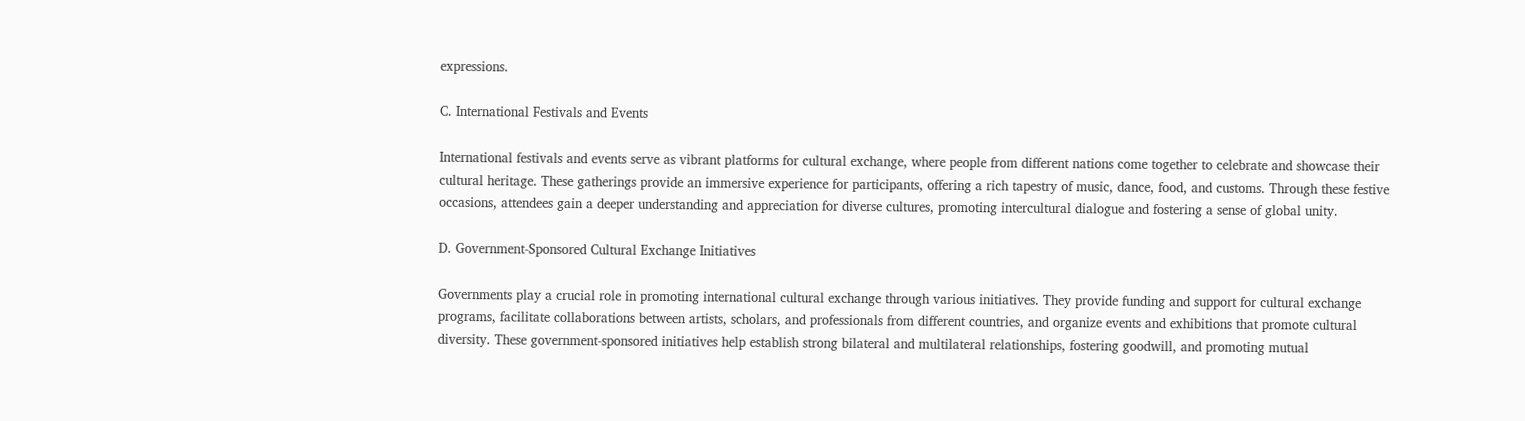expressions.

C. International Festivals and Events

International festivals and events serve as vibrant platforms for cultural exchange, where people from different nations come together to celebrate and showcase their cultural heritage. These gatherings provide an immersive experience for participants, offering a rich tapestry of music, dance, food, and customs. Through these festive occasions, attendees gain a deeper understanding and appreciation for diverse cultures, promoting intercultural dialogue and fostering a sense of global unity.

D. Government-Sponsored Cultural Exchange Initiatives

Governments play a crucial role in promoting international cultural exchange through various initiatives. They provide funding and support for cultural exchange programs, facilitate collaborations between artists, scholars, and professionals from different countries, and organize events and exhibitions that promote cultural diversity. These government-sponsored initiatives help establish strong bilateral and multilateral relationships, fostering goodwill, and promoting mutual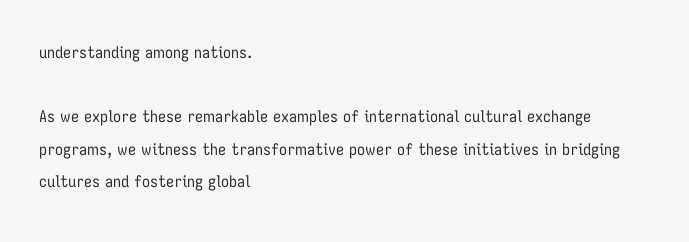understanding among nations.

As we explore these remarkable examples of international cultural exchange programs, we witness the transformative power of these initiatives in bridging cultures and fostering global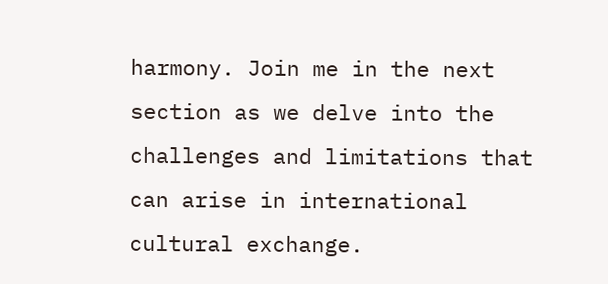harmony. Join me in the next section as we delve into the challenges and limitations that can arise in international cultural exchange.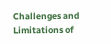Challenges and Limitations of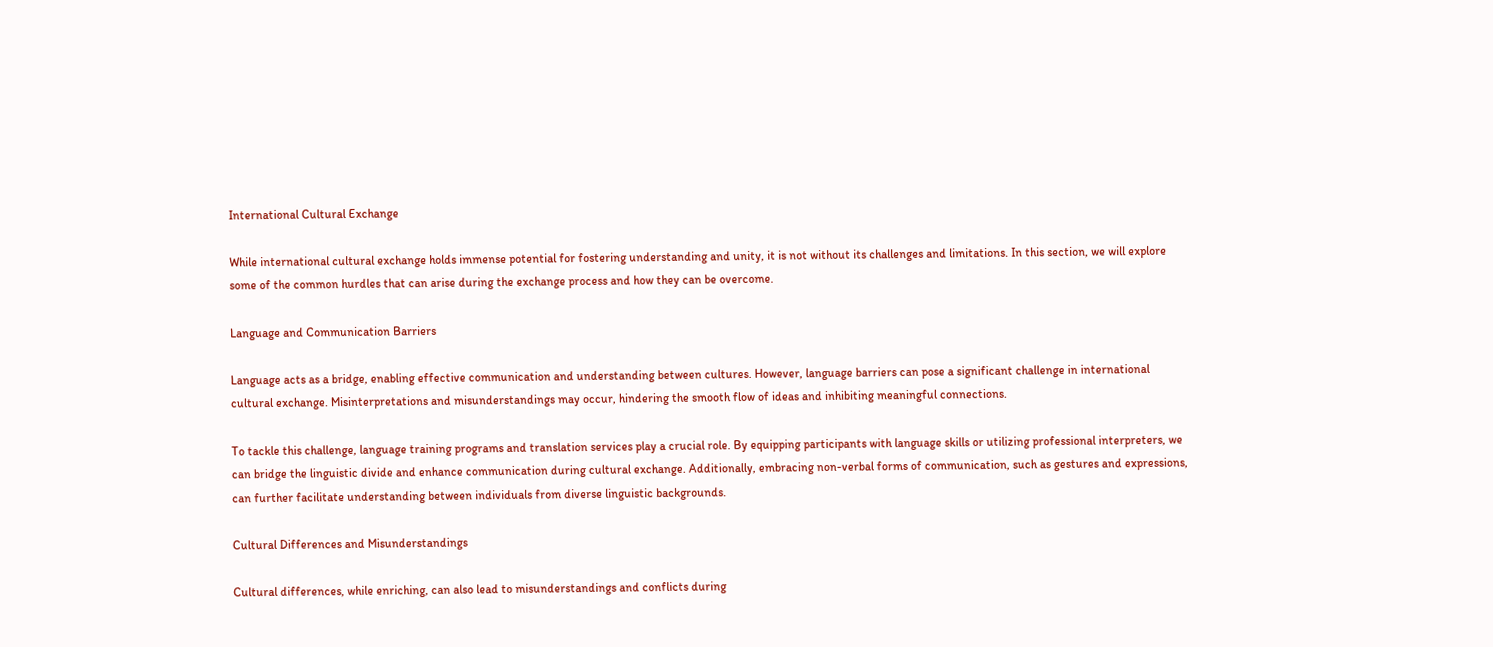International Cultural Exchange

While international cultural exchange holds immense potential for fostering understanding and unity, it is not without its challenges and limitations. In this section, we will explore some of the common hurdles that can arise during the exchange process and how they can be overcome.

Language and Communication Barriers

Language acts as a bridge, enabling effective communication and understanding between cultures. However, language barriers can pose a significant challenge in international cultural exchange. Misinterpretations and misunderstandings may occur, hindering the smooth flow of ideas and inhibiting meaningful connections.

To tackle this challenge, language training programs and translation services play a crucial role. By equipping participants with language skills or utilizing professional interpreters, we can bridge the linguistic divide and enhance communication during cultural exchange. Additionally, embracing non-verbal forms of communication, such as gestures and expressions, can further facilitate understanding between individuals from diverse linguistic backgrounds.

Cultural Differences and Misunderstandings

Cultural differences, while enriching, can also lead to misunderstandings and conflicts during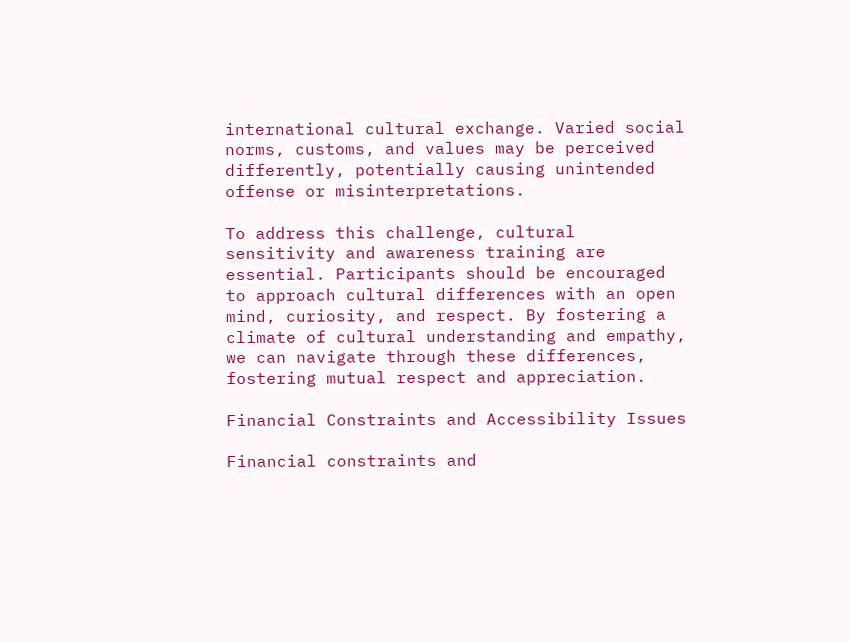international cultural exchange. Varied social norms, customs, and values may be perceived differently, potentially causing unintended offense or misinterpretations.

To address this challenge, cultural sensitivity and awareness training are essential. Participants should be encouraged to approach cultural differences with an open mind, curiosity, and respect. By fostering a climate of cultural understanding and empathy, we can navigate through these differences, fostering mutual respect and appreciation.

Financial Constraints and Accessibility Issues

Financial constraints and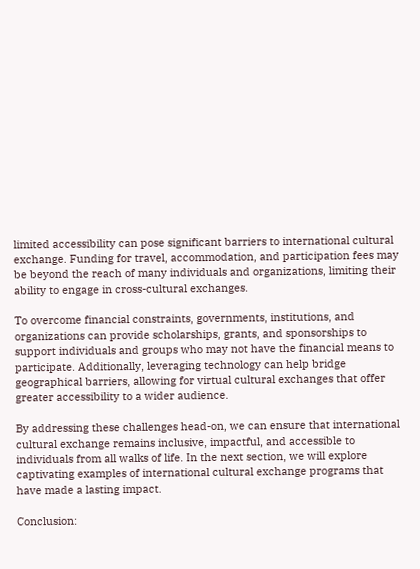limited accessibility can pose significant barriers to international cultural exchange. Funding for travel, accommodation, and participation fees may be beyond the reach of many individuals and organizations, limiting their ability to engage in cross-cultural exchanges.

To overcome financial constraints, governments, institutions, and organizations can provide scholarships, grants, and sponsorships to support individuals and groups who may not have the financial means to participate. Additionally, leveraging technology can help bridge geographical barriers, allowing for virtual cultural exchanges that offer greater accessibility to a wider audience.

By addressing these challenges head-on, we can ensure that international cultural exchange remains inclusive, impactful, and accessible to individuals from all walks of life. In the next section, we will explore captivating examples of international cultural exchange programs that have made a lasting impact.

Conclusion: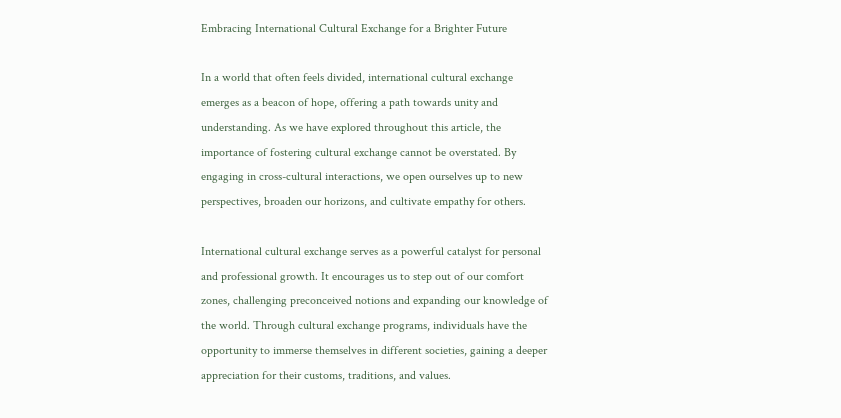Embracing International Cultural Exchange for a Brighter Future

In a world that often feels divided, international cultural exchange emerges as a beacon of hope, offering a path towards unity and understanding. As we have explored throughout this article, the importance of fostering cultural exchange cannot be overstated. By engaging in cross-cultural interactions, we open ourselves up to new perspectives, broaden our horizons, and cultivate empathy for others.

International cultural exchange serves as a powerful catalyst for personal and professional growth. It encourages us to step out of our comfort zones, challenging preconceived notions and expanding our knowledge of the world. Through cultural exchange programs, individuals have the opportunity to immerse themselves in different societies, gaining a deeper appreciation for their customs, traditions, and values.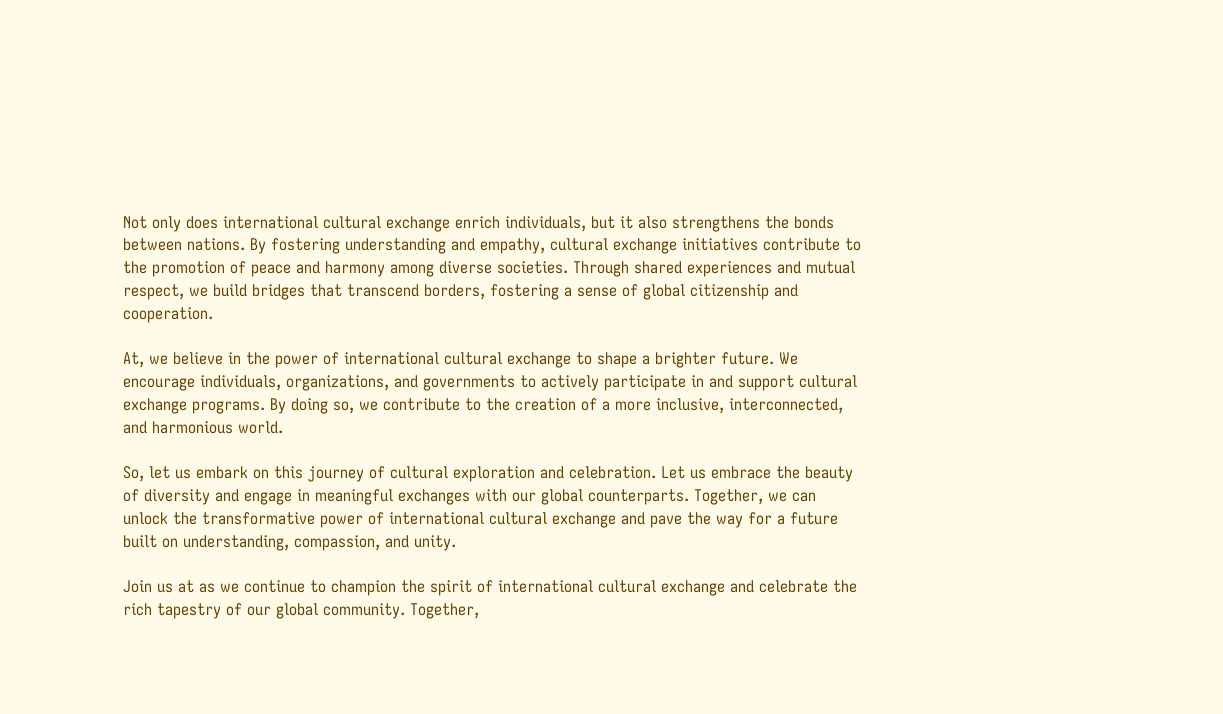Not only does international cultural exchange enrich individuals, but it also strengthens the bonds between nations. By fostering understanding and empathy, cultural exchange initiatives contribute to the promotion of peace and harmony among diverse societies. Through shared experiences and mutual respect, we build bridges that transcend borders, fostering a sense of global citizenship and cooperation.

At, we believe in the power of international cultural exchange to shape a brighter future. We encourage individuals, organizations, and governments to actively participate in and support cultural exchange programs. By doing so, we contribute to the creation of a more inclusive, interconnected, and harmonious world.

So, let us embark on this journey of cultural exploration and celebration. Let us embrace the beauty of diversity and engage in meaningful exchanges with our global counterparts. Together, we can unlock the transformative power of international cultural exchange and pave the way for a future built on understanding, compassion, and unity.

Join us at as we continue to champion the spirit of international cultural exchange and celebrate the rich tapestry of our global community. Together,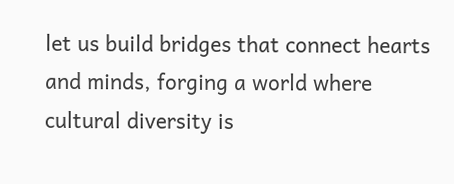let us build bridges that connect hearts and minds, forging a world where cultural diversity is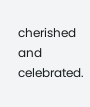cherished and celebrated.